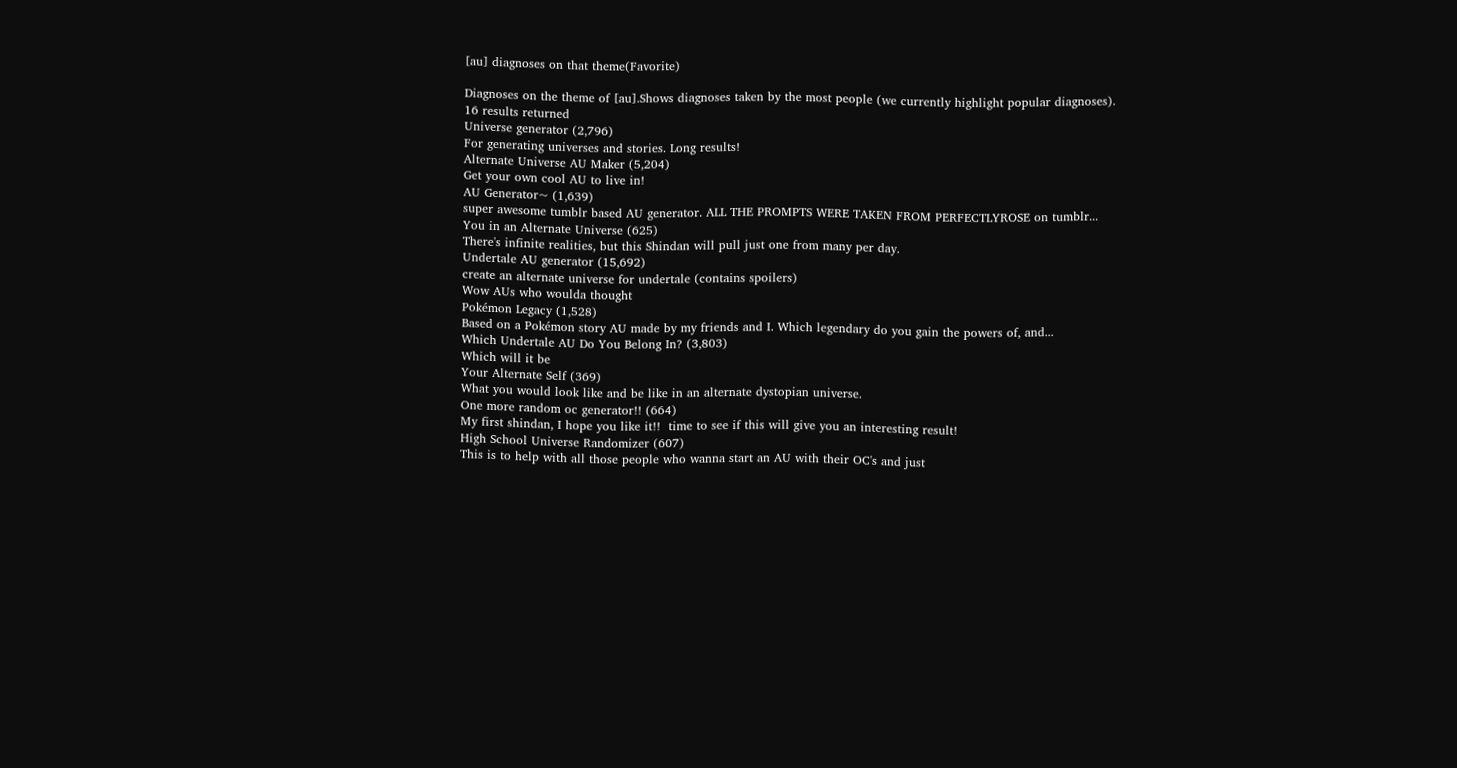[au] diagnoses on that theme(Favorite)

Diagnoses on the theme of [au].Shows diagnoses taken by the most people (we currently highlight popular diagnoses).
16 results returned
Universe generator (2,796)
For generating universes and stories. Long results!
Alternate Universe AU Maker (5,204)
Get your own cool AU to live in!
AU Generator~ (1,639)
super awesome tumblr based AU generator. ALL THE PROMPTS WERE TAKEN FROM PERFECTLYROSE on tumblr...
You in an Alternate Universe (625)
There's infinite realities, but this Shindan will pull just one from many per day.
Undertale AU generator (15,692)
create an alternate universe for undertale (contains spoilers)
Wow AUs who woulda thought
Pokémon Legacy (1,528)
Based on a Pokémon story AU made by my friends and I. Which legendary do you gain the powers of, and...
Which Undertale AU Do You Belong In? (3,803)
Which will it be
Your Alternate Self (369)
What you would look like and be like in an alternate dystopian universe.
One more random oc generator!! (664)
My first shindan, I hope you like it!!  time to see if this will give you an interesting result!
High School Universe Randomizer (607)
This is to help with all those people who wanna start an AU with their OC's and just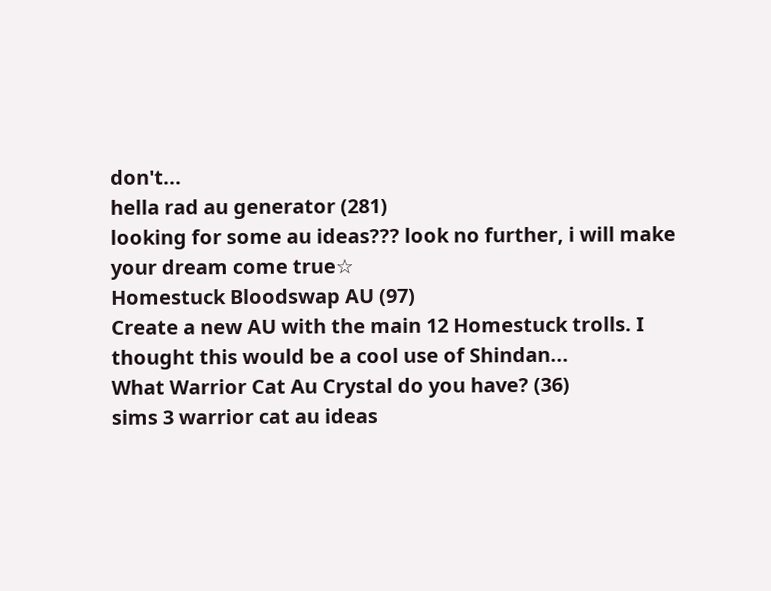don't...
hella rad au generator (281)
looking for some au ideas??? look no further, i will make your dream come true☆
Homestuck Bloodswap AU (97)
Create a new AU with the main 12 Homestuck trolls. I thought this would be a cool use of Shindan...
What Warrior Cat Au Crystal do you have? (36)
sims 3 warrior cat au ideas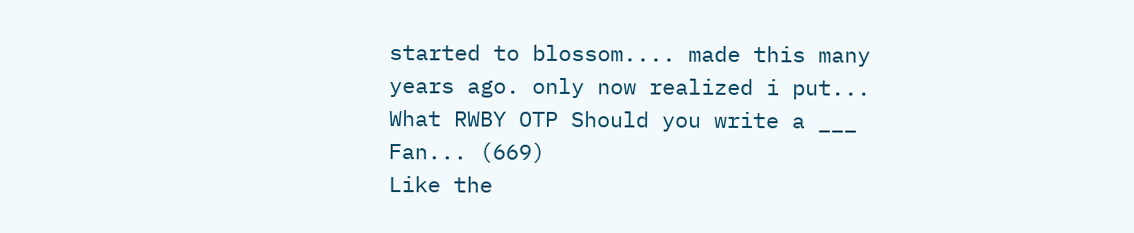started to blossom.... made this many years ago. only now realized i put...
What RWBY OTP Should you write a ___ Fan... (669)
Like the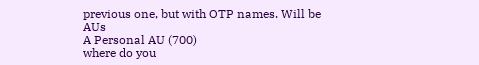previous one, but with OTP names. Will be AUs
A Personal AU (700)
where do you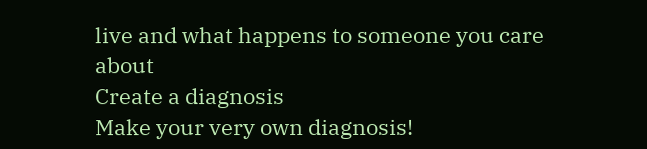live and what happens to someone you care about
Create a diagnosis
Make your very own diagnosis!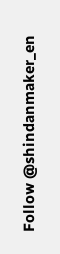Follow @shindanmaker_en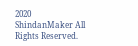2020 ShindanMaker All Rights Reserved.